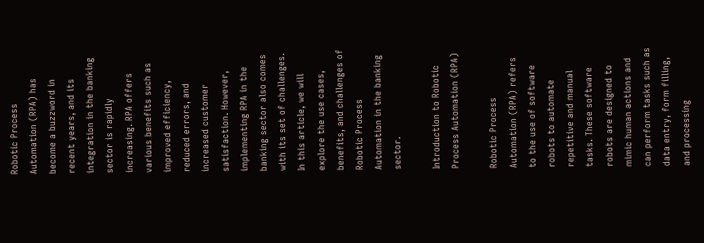Robotic Process Automation (RPA) has become a buzzword in recent years, and its integration in the banking sector is rapidly increasing. RPA offers various benefits such as improved efficiency, reduced errors, and increased customer satisfaction. However, implementing RPA in the banking sector also comes with its set of challenges. In this article, we will explore the use cases, benefits, and challenges of Robotic Process Automation in the banking sector.

Introduction to Robotic Process Automation (RPA)

Robotic Process Automation (RPA) refers to the use of software robots to automate repetitive and manual tasks. These software robots are designed to mimic human actions and can perform tasks such as data entry, form filling, and processing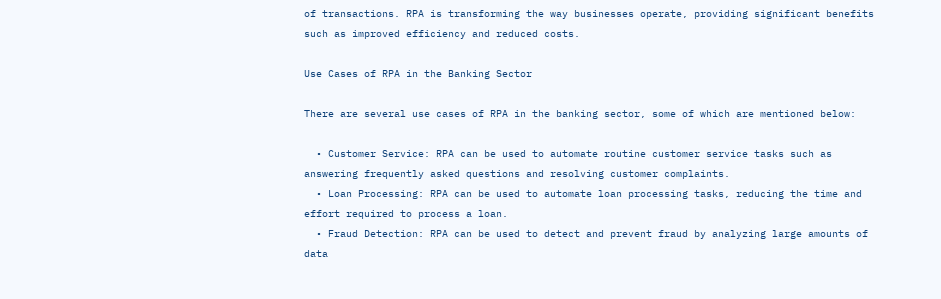of transactions. RPA is transforming the way businesses operate, providing significant benefits such as improved efficiency and reduced costs.

Use Cases of RPA in the Banking Sector

There are several use cases of RPA in the banking sector, some of which are mentioned below:

  • Customer Service: RPA can be used to automate routine customer service tasks such as answering frequently asked questions and resolving customer complaints.
  • Loan Processing: RPA can be used to automate loan processing tasks, reducing the time and effort required to process a loan.
  • Fraud Detection: RPA can be used to detect and prevent fraud by analyzing large amounts of data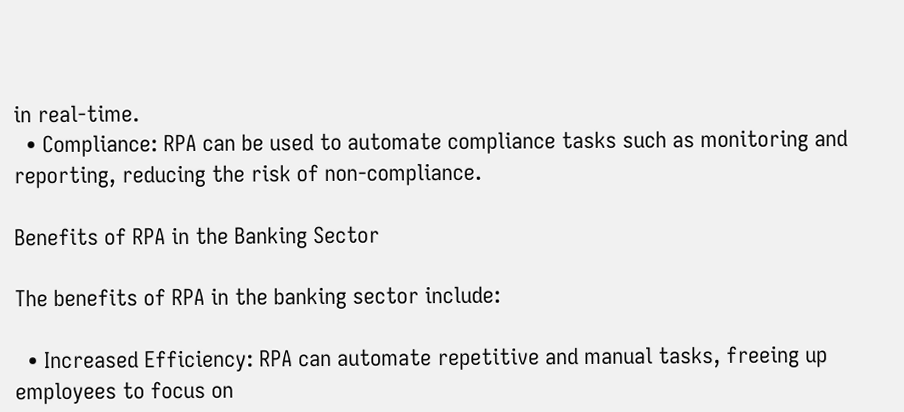in real-time.
  • Compliance: RPA can be used to automate compliance tasks such as monitoring and reporting, reducing the risk of non-compliance.

Benefits of RPA in the Banking Sector

The benefits of RPA in the banking sector include:

  • Increased Efficiency: RPA can automate repetitive and manual tasks, freeing up employees to focus on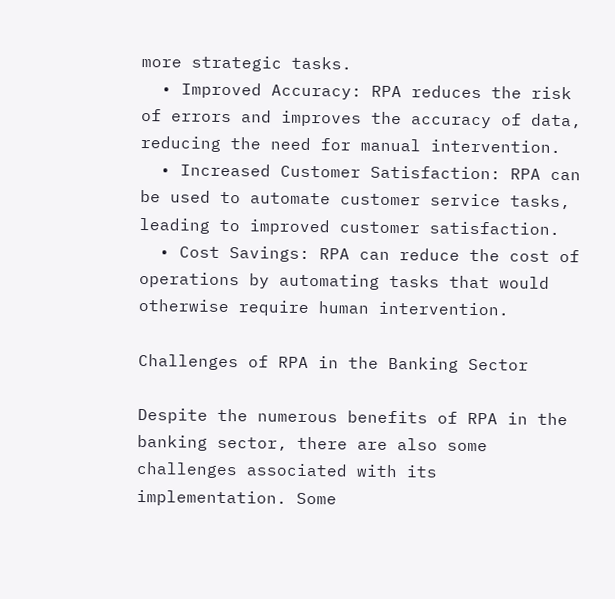more strategic tasks.
  • Improved Accuracy: RPA reduces the risk of errors and improves the accuracy of data, reducing the need for manual intervention.
  • Increased Customer Satisfaction: RPA can be used to automate customer service tasks, leading to improved customer satisfaction.
  • Cost Savings: RPA can reduce the cost of operations by automating tasks that would otherwise require human intervention.

Challenges of RPA in the Banking Sector

Despite the numerous benefits of RPA in the banking sector, there are also some challenges associated with its implementation. Some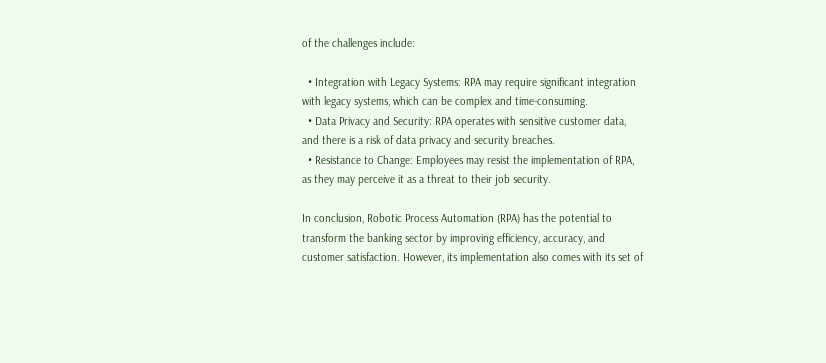of the challenges include:

  • Integration with Legacy Systems: RPA may require significant integration with legacy systems, which can be complex and time-consuming.
  • Data Privacy and Security: RPA operates with sensitive customer data, and there is a risk of data privacy and security breaches.
  • Resistance to Change: Employees may resist the implementation of RPA, as they may perceive it as a threat to their job security.

In conclusion, Robotic Process Automation (RPA) has the potential to transform the banking sector by improving efficiency, accuracy, and customer satisfaction. However, its implementation also comes with its set of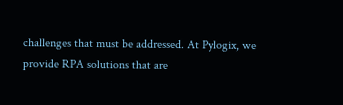challenges that must be addressed. At Pylogix, we provide RPA solutions that are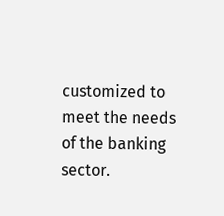customized to meet the needs of the banking sector.